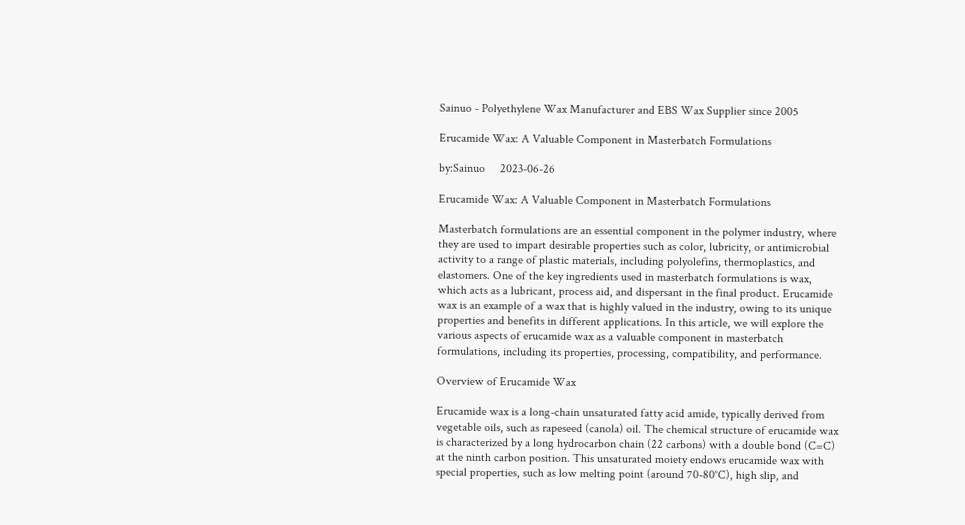Sainuo - Polyethylene Wax Manufacturer and EBS Wax Supplier since 2005

Erucamide Wax: A Valuable Component in Masterbatch Formulations

by:Sainuo     2023-06-26

Erucamide Wax: A Valuable Component in Masterbatch Formulations

Masterbatch formulations are an essential component in the polymer industry, where they are used to impart desirable properties such as color, lubricity, or antimicrobial activity to a range of plastic materials, including polyolefins, thermoplastics, and elastomers. One of the key ingredients used in masterbatch formulations is wax, which acts as a lubricant, process aid, and dispersant in the final product. Erucamide wax is an example of a wax that is highly valued in the industry, owing to its unique properties and benefits in different applications. In this article, we will explore the various aspects of erucamide wax as a valuable component in masterbatch formulations, including its properties, processing, compatibility, and performance.

Overview of Erucamide Wax

Erucamide wax is a long-chain unsaturated fatty acid amide, typically derived from vegetable oils, such as rapeseed (canola) oil. The chemical structure of erucamide wax is characterized by a long hydrocarbon chain (22 carbons) with a double bond (C=C) at the ninth carbon position. This unsaturated moiety endows erucamide wax with special properties, such as low melting point (around 70-80°C), high slip, and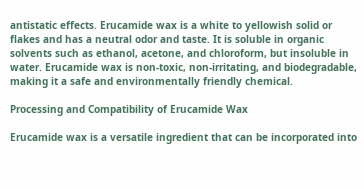antistatic effects. Erucamide wax is a white to yellowish solid or flakes and has a neutral odor and taste. It is soluble in organic solvents such as ethanol, acetone, and chloroform, but insoluble in water. Erucamide wax is non-toxic, non-irritating, and biodegradable, making it a safe and environmentally friendly chemical.

Processing and Compatibility of Erucamide Wax

Erucamide wax is a versatile ingredient that can be incorporated into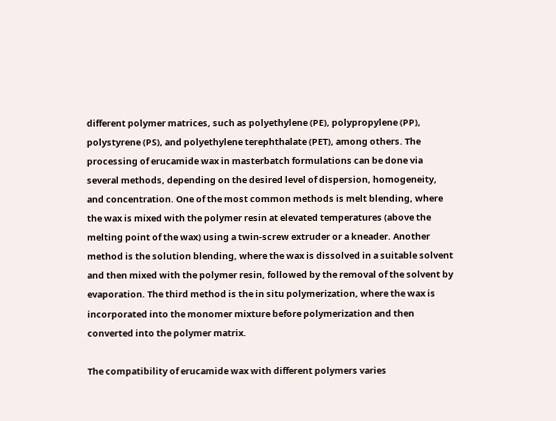different polymer matrices, such as polyethylene (PE), polypropylene (PP), polystyrene (PS), and polyethylene terephthalate (PET), among others. The processing of erucamide wax in masterbatch formulations can be done via several methods, depending on the desired level of dispersion, homogeneity, and concentration. One of the most common methods is melt blending, where the wax is mixed with the polymer resin at elevated temperatures (above the melting point of the wax) using a twin-screw extruder or a kneader. Another method is the solution blending, where the wax is dissolved in a suitable solvent and then mixed with the polymer resin, followed by the removal of the solvent by evaporation. The third method is the in situ polymerization, where the wax is incorporated into the monomer mixture before polymerization and then converted into the polymer matrix.

The compatibility of erucamide wax with different polymers varies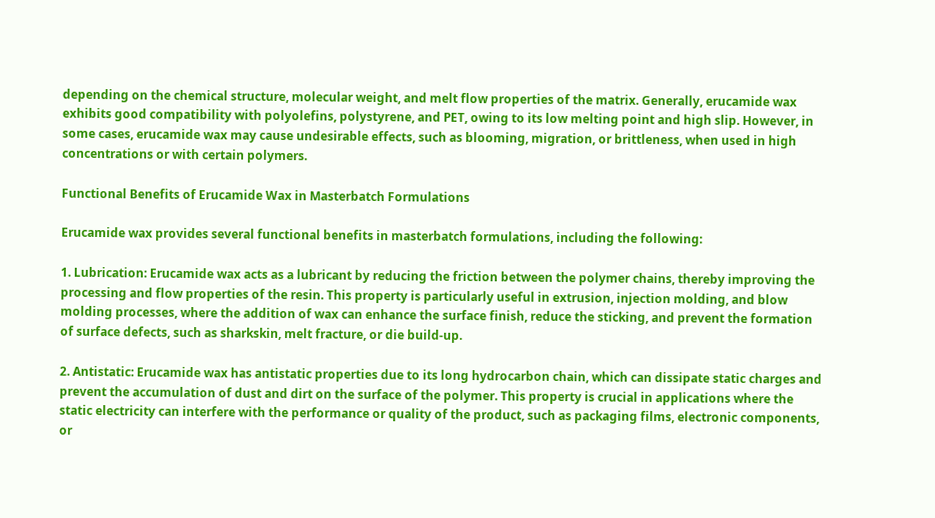depending on the chemical structure, molecular weight, and melt flow properties of the matrix. Generally, erucamide wax exhibits good compatibility with polyolefins, polystyrene, and PET, owing to its low melting point and high slip. However, in some cases, erucamide wax may cause undesirable effects, such as blooming, migration, or brittleness, when used in high concentrations or with certain polymers.

Functional Benefits of Erucamide Wax in Masterbatch Formulations

Erucamide wax provides several functional benefits in masterbatch formulations, including the following:

1. Lubrication: Erucamide wax acts as a lubricant by reducing the friction between the polymer chains, thereby improving the processing and flow properties of the resin. This property is particularly useful in extrusion, injection molding, and blow molding processes, where the addition of wax can enhance the surface finish, reduce the sticking, and prevent the formation of surface defects, such as sharkskin, melt fracture, or die build-up.

2. Antistatic: Erucamide wax has antistatic properties due to its long hydrocarbon chain, which can dissipate static charges and prevent the accumulation of dust and dirt on the surface of the polymer. This property is crucial in applications where the static electricity can interfere with the performance or quality of the product, such as packaging films, electronic components, or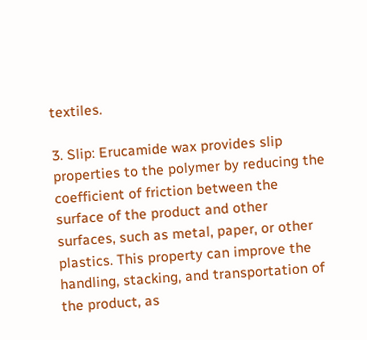textiles.

3. Slip: Erucamide wax provides slip properties to the polymer by reducing the coefficient of friction between the surface of the product and other surfaces, such as metal, paper, or other plastics. This property can improve the handling, stacking, and transportation of the product, as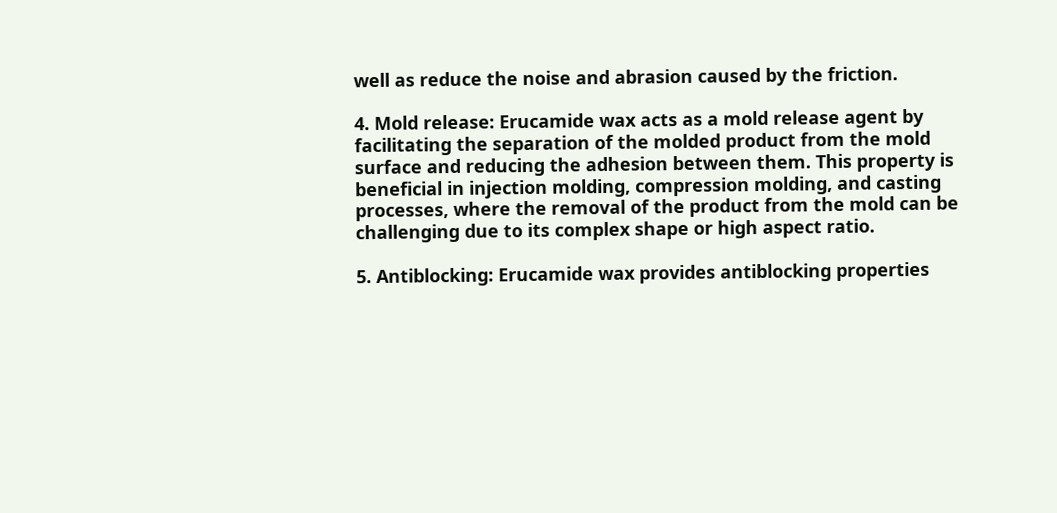well as reduce the noise and abrasion caused by the friction.

4. Mold release: Erucamide wax acts as a mold release agent by facilitating the separation of the molded product from the mold surface and reducing the adhesion between them. This property is beneficial in injection molding, compression molding, and casting processes, where the removal of the product from the mold can be challenging due to its complex shape or high aspect ratio.

5. Antiblocking: Erucamide wax provides antiblocking properties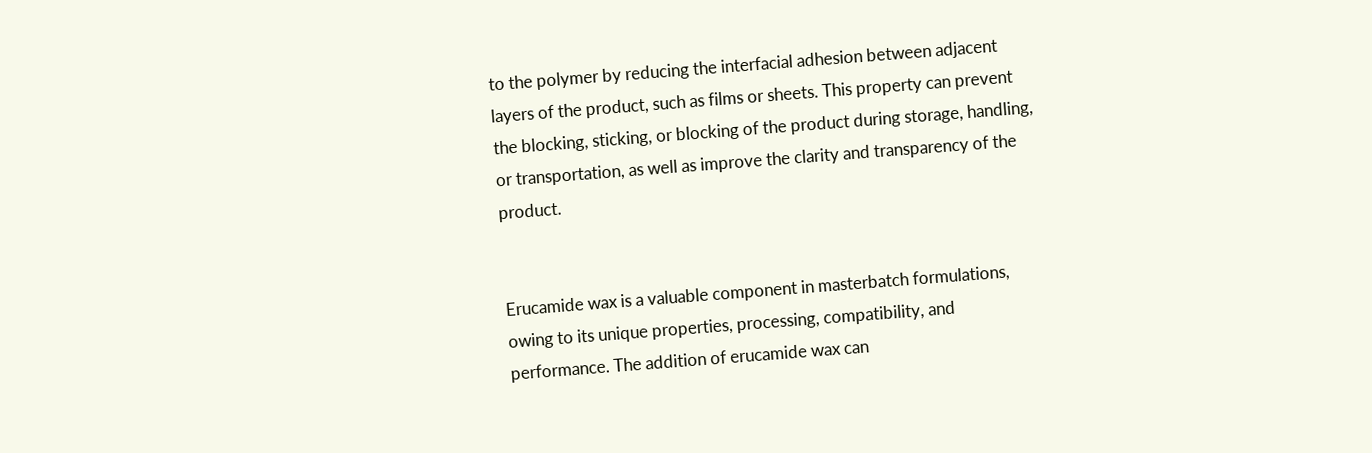to the polymer by reducing the interfacial adhesion between adjacent layers of the product, such as films or sheets. This property can prevent the blocking, sticking, or blocking of the product during storage, handling, or transportation, as well as improve the clarity and transparency of the product.


Erucamide wax is a valuable component in masterbatch formulations, owing to its unique properties, processing, compatibility, and performance. The addition of erucamide wax can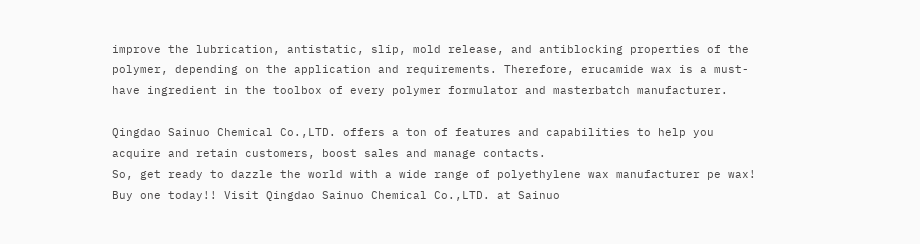improve the lubrication, antistatic, slip, mold release, and antiblocking properties of the polymer, depending on the application and requirements. Therefore, erucamide wax is a must-have ingredient in the toolbox of every polymer formulator and masterbatch manufacturer.

Qingdao Sainuo Chemical Co.,LTD. offers a ton of features and capabilities to help you acquire and retain customers, boost sales and manage contacts.
So, get ready to dazzle the world with a wide range of polyethylene wax manufacturer pe wax! Buy one today!! Visit Qingdao Sainuo Chemical Co.,LTD. at Sainuo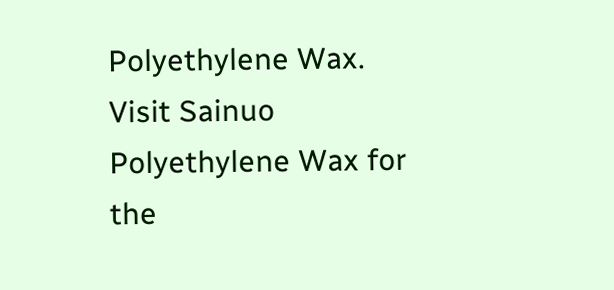Polyethylene Wax.
Visit Sainuo Polyethylene Wax for the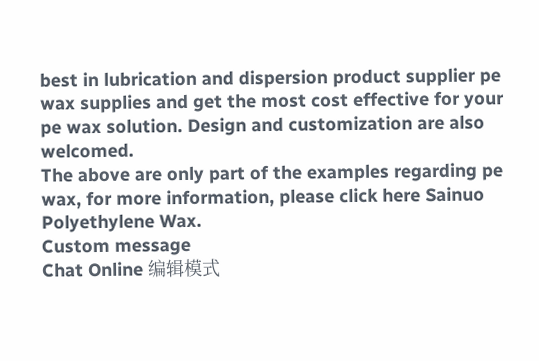best in lubrication and dispersion product supplier pe wax supplies and get the most cost effective for your pe wax solution. Design and customization are also welcomed.
The above are only part of the examples regarding pe wax, for more information, please click here Sainuo Polyethylene Wax.
Custom message
Chat Online 编辑模式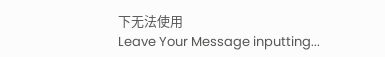下无法使用
Leave Your Message inputting...